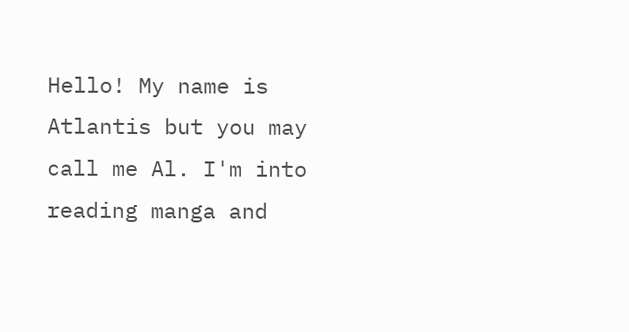Hello! My name is Atlantis but you may call me Al. I'm into reading manga and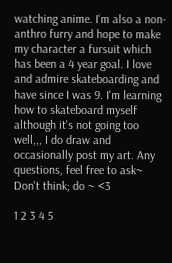watching anime. I'm also a non-anthro furry and hope to make my character a fursuit which has been a 4 year goal. I love and admire skateboarding and have since I was 9. I'm learning how to skateboard myself although it's not going too well,,, I do draw and occasionally post my art. Any questions, feel free to ask~
Don't think; do ~ <3

1 2 3 4 5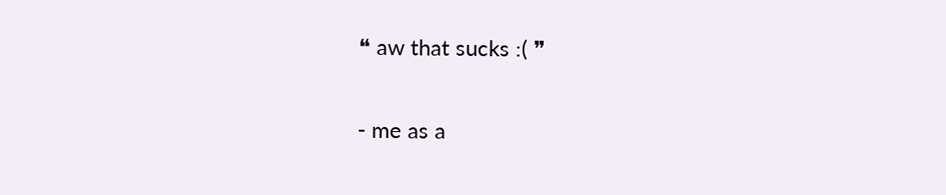❝ aw that sucks :( ❞

- me as a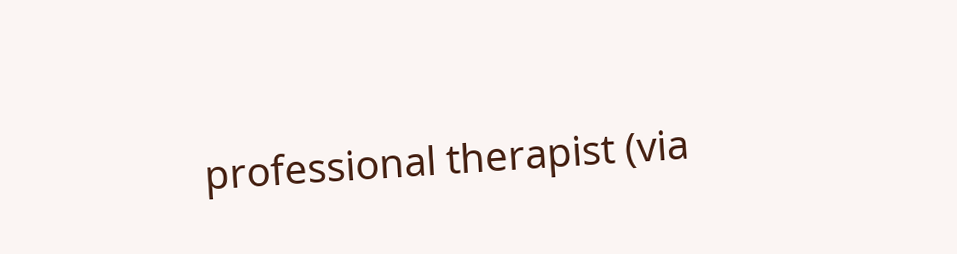professional therapist (via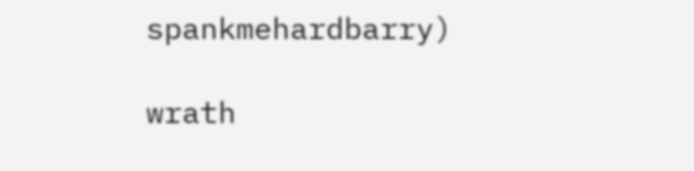spankmehardbarry)

wrath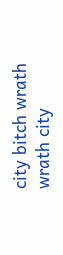city bitch wrath wrath city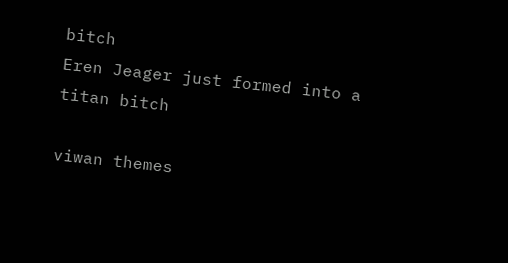bitch
Eren Jeager just formed into a titan bitch

viwan themes